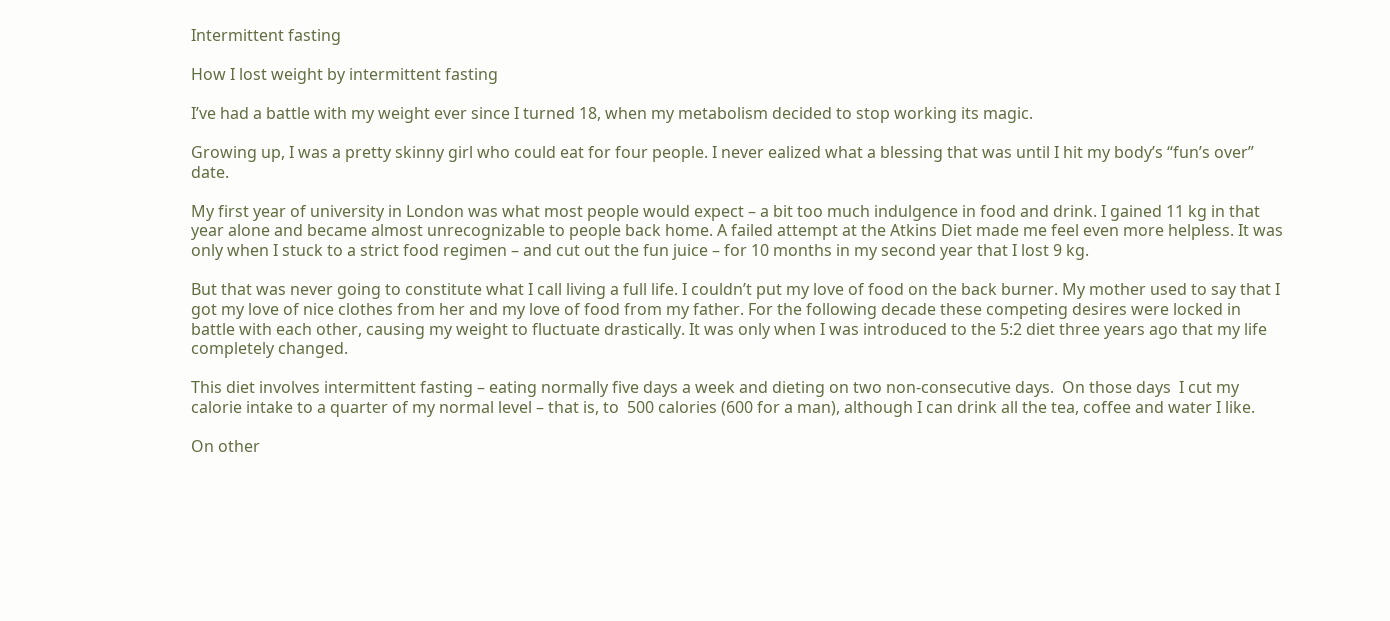Intermittent fasting

How I lost weight by intermittent fasting

I’ve had a battle with my weight ever since I turned 18, when my metabolism decided to stop working its magic.

Growing up, I was a pretty skinny girl who could eat for four people. I never ealized what a blessing that was until I hit my body’s “fun’s over” date.

My first year of university in London was what most people would expect – a bit too much indulgence in food and drink. I gained 11 kg in that year alone and became almost unrecognizable to people back home. A failed attempt at the Atkins Diet made me feel even more helpless. It was only when I stuck to a strict food regimen – and cut out the fun juice – for 10 months in my second year that I lost 9 kg.

But that was never going to constitute what I call living a full life. I couldn’t put my love of food on the back burner. My mother used to say that I got my love of nice clothes from her and my love of food from my father. For the following decade these competing desires were locked in battle with each other, causing my weight to fluctuate drastically. It was only when I was introduced to the 5:2 diet three years ago that my life completely changed.

This diet involves intermittent fasting – eating normally five days a week and dieting on two non-consecutive days.  On those days  I cut my calorie intake to a quarter of my normal level – that is, to  500 calories (600 for a man), although I can drink all the tea, coffee and water I like.

On other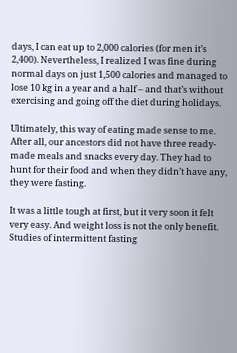days, I can eat up to 2,000 calories (for men it’s 2,400). Nevertheless, I realized I was fine during normal days on just 1,500 calories and managed to lose 10 kg in a year and a half – and that’s without exercising and going off the diet during holidays.

Ultimately, this way of eating made sense to me. After all, our ancestors did not have three ready-made meals and snacks every day. They had to hunt for their food and when they didn’t have any, they were fasting.

It was a little tough at first, but it very soon it felt very easy. And weight loss is not the only benefit. Studies of intermittent fasting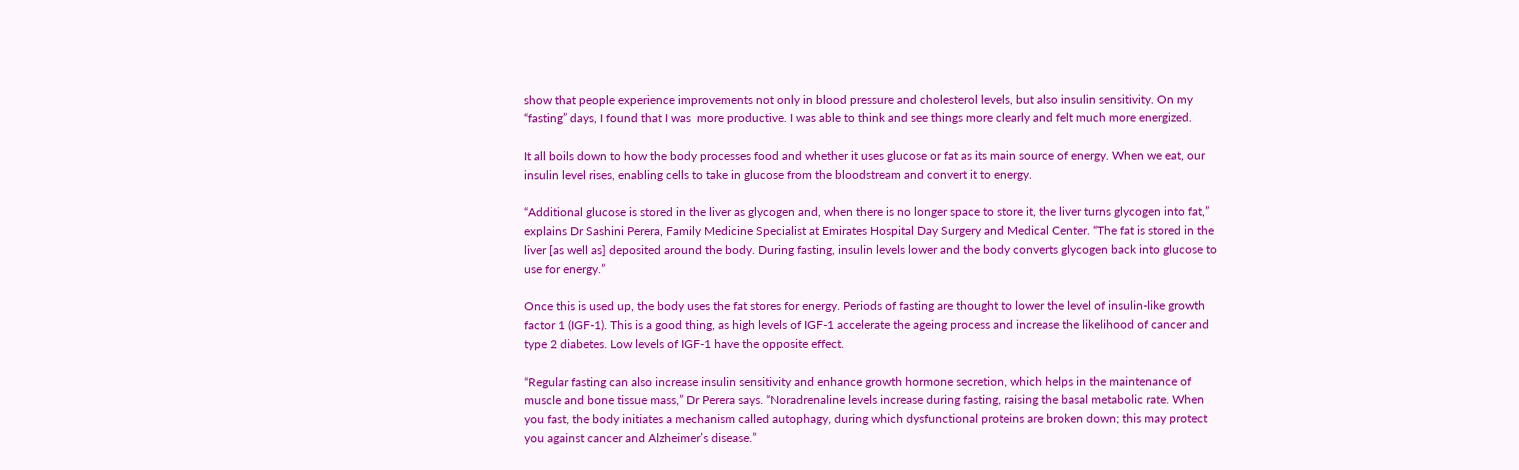show that people experience improvements not only in blood pressure and cholesterol levels, but also insulin sensitivity. On my “fasting” days, I found that I was  more productive. I was able to think and see things more clearly and felt much more energized.

It all boils down to how the body processes food and whether it uses glucose or fat as its main source of energy. When we eat, our insulin level rises, enabling cells to take in glucose from the bloodstream and convert it to energy.

“Additional glucose is stored in the liver as glycogen and, when there is no longer space to store it, the liver turns glycogen into fat,” explains Dr Sashini Perera, Family Medicine Specialist at Emirates Hospital Day Surgery and Medical Center. “The fat is stored in the liver [as well as] deposited around the body. During fasting, insulin levels lower and the body converts glycogen back into glucose to use for energy.”

Once this is used up, the body uses the fat stores for energy. Periods of fasting are thought to lower the level of insulin-like growth factor 1 (IGF-1). This is a good thing, as high levels of IGF-1 accelerate the ageing process and increase the likelihood of cancer and type 2 diabetes. Low levels of IGF-1 have the opposite effect.

“Regular fasting can also increase insulin sensitivity and enhance growth hormone secretion, which helps in the maintenance of muscle and bone tissue mass,” Dr Perera says. “Noradrenaline levels increase during fasting, raising the basal metabolic rate. When you fast, the body initiates a mechanism called autophagy, during which dysfunctional proteins are broken down; this may protect you against cancer and Alzheimer’s disease.”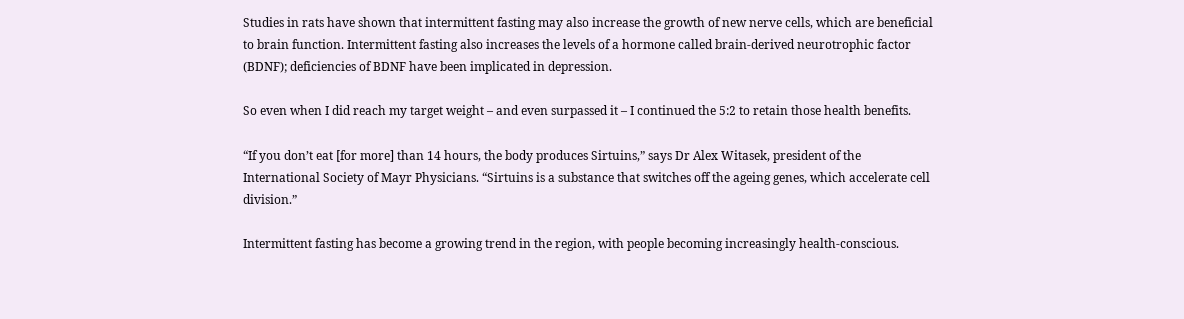Studies in rats have shown that intermittent fasting may also increase the growth of new nerve cells, which are beneficial to brain function. Intermittent fasting also increases the levels of a hormone called brain-derived neurotrophic factor (BDNF); deficiencies of BDNF have been implicated in depression.

So even when I did reach my target weight – and even surpassed it – I continued the 5:2 to retain those health benefits.

“If you don’t eat [for more] than 14 hours, the body produces Sirtuins,” says Dr Alex Witasek, president of the International Society of Mayr Physicians. “Sirtuins is a substance that switches off the ageing genes, which accelerate cell division.”

Intermittent fasting has become a growing trend in the region, with people becoming increasingly health-conscious.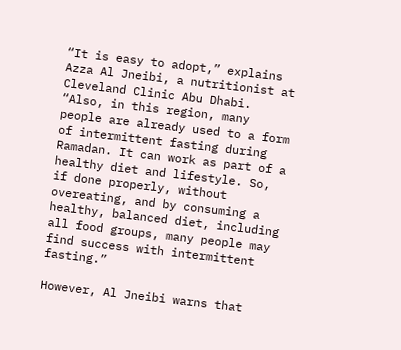“It is easy to adopt,” explains Azza Al Jneibi, a nutritionist at Cleveland Clinic Abu Dhabi. “Also, in this region, many people are already used to a form of intermittent fasting during Ramadan. It can work as part of a healthy diet and lifestyle. So, if done properly, without overeating, and by consuming a healthy, balanced diet, including all food groups, many people may find success with intermittent fasting.”

However, Al Jneibi warns that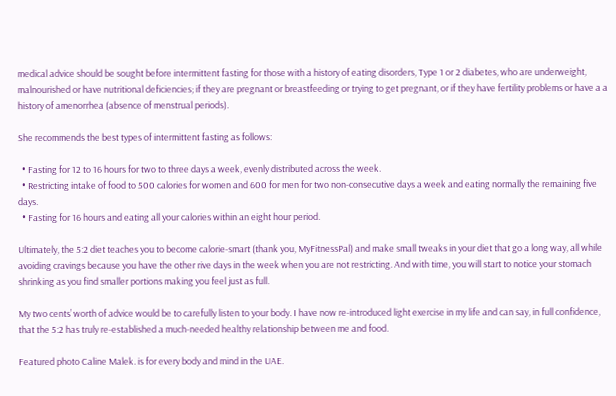medical advice should be sought before intermittent fasting for those with a history of eating disorders, Type 1 or 2 diabetes, who are underweight, malnourished or have nutritional deficiencies; if they are pregnant or breastfeeding or trying to get pregnant, or if they have fertility problems or have a a history of amenorrhea (absence of menstrual periods).

She recommends the best types of intermittent fasting as follows:

  • Fasting for 12 to 16 hours for two to three days a week, evenly distributed across the week.
  • Restricting intake of food to 500 calories for women and 600 for men for two non-consecutive days a week and eating normally the remaining five days.
  • Fasting for 16 hours and eating all your calories within an eight hour period.

Ultimately, the 5:2 diet teaches you to become calorie-smart (thank you, MyFitnessPal) and make small tweaks in your diet that go a long way, all while avoiding cravings because you have the other rive days in the week when you are not restricting. And with time, you will start to notice your stomach shrinking as you find smaller portions making you feel just as full.

My two cents’ worth of advice would be to carefully listen to your body. I have now re-introduced light exercise in my life and can say, in full confidence, that the 5:2 has truly re-established a much-needed healthy relationship between me and food.

Featured photo Caline Malek. is for every body and mind in the UAE.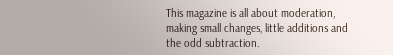This magazine is all about moderation, making small changes, little additions and the odd subtraction.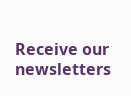Receive our newsletters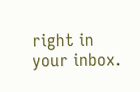right in your inbox.